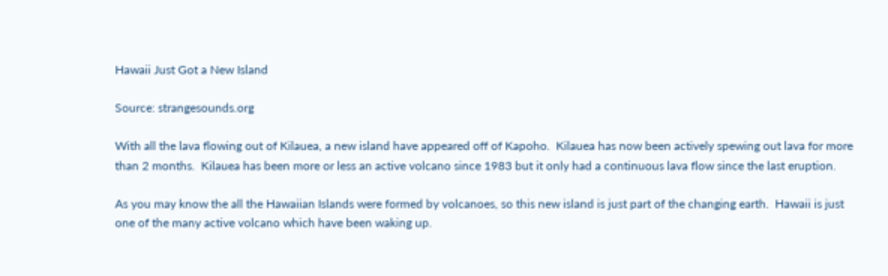Hawaii Just Got a New Island

Source: strangesounds.org

With all the lava flowing out of Kilauea, a new island have appeared off of Kapoho.  Kilauea has now been actively spewing out lava for more than 2 months.  Kilauea has been more or less an active volcano since 1983 but it only had a continuous lava flow since the last eruption.

As you may know the all the Hawaiian Islands were formed by volcanoes, so this new island is just part of the changing earth.  Hawaii is just one of the many active volcano which have been waking up.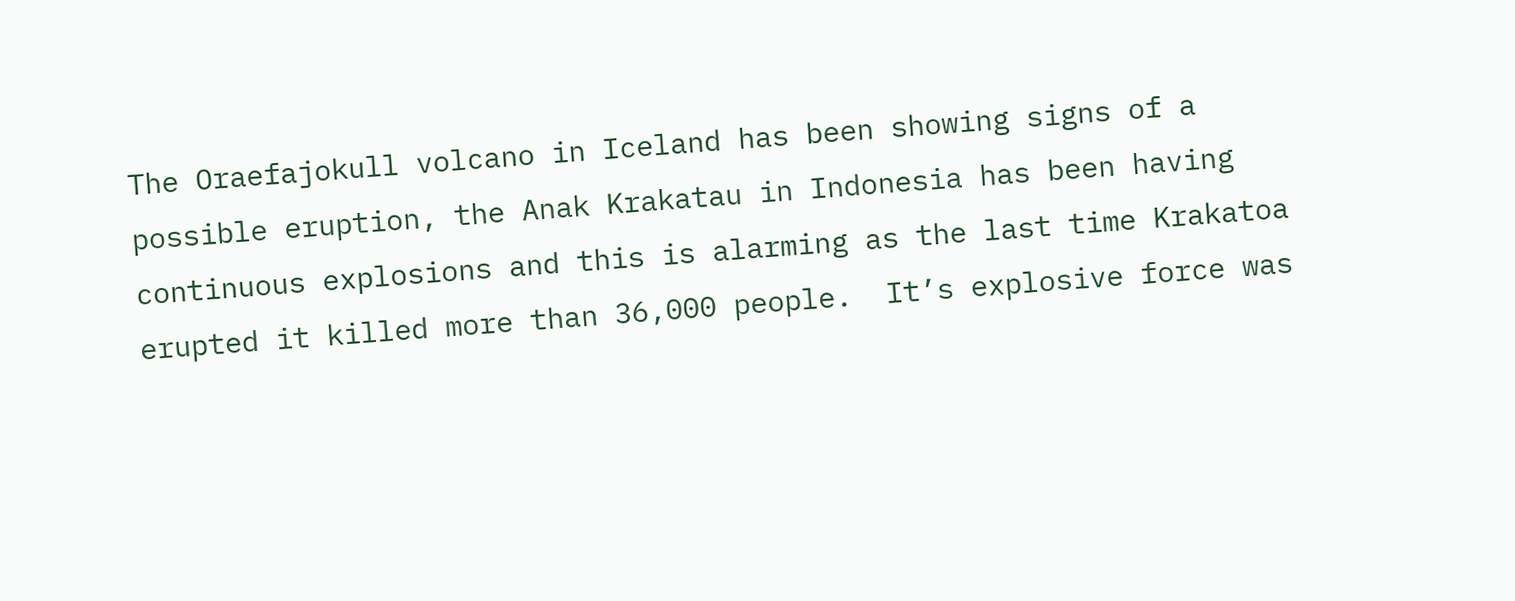The Oraefajokull volcano in Iceland has been showing signs of a possible eruption, the Anak Krakatau in Indonesia has been having continuous explosions and this is alarming as the last time Krakatoa erupted it killed more than 36,000 people.  It’s explosive force was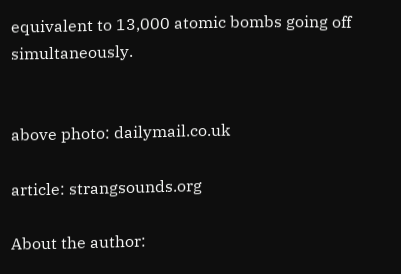equivalent to 13,000 atomic bombs going off simultaneously.


above photo: dailymail.co.uk

article: strangsounds.org

About the author: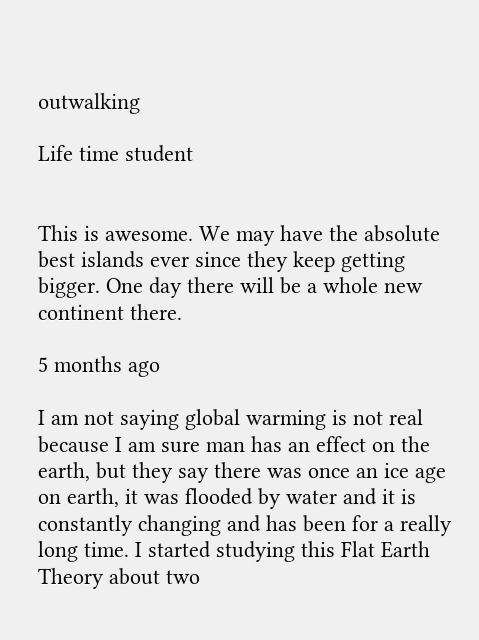outwalking

Life time student


This is awesome. We may have the absolute best islands ever since they keep getting bigger. One day there will be a whole new continent there.

5 months ago

I am not saying global warming is not real because I am sure man has an effect on the earth, but they say there was once an ice age on earth, it was flooded by water and it is constantly changing and has been for a really long time. I started studying this Flat Earth Theory about two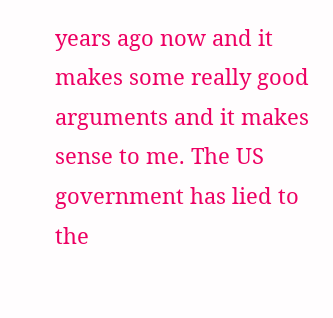years ago now and it makes some really good arguments and it makes sense to me. The US government has lied to the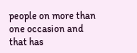people on more than one occasion and that has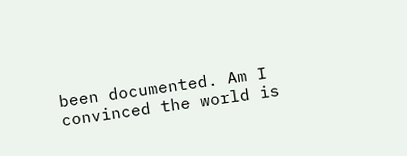been documented. Am I convinced the world is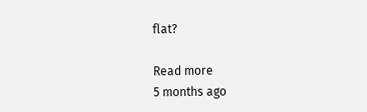flat?

Read more
5 months ago